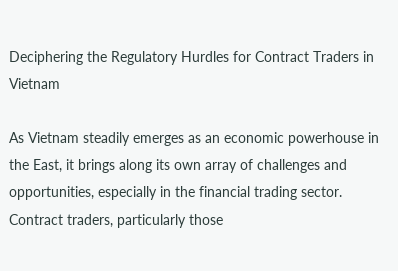Deciphering the Regulatory Hurdles for Contract Traders in Vietnam

As Vietnam steadily emerges as an economic powerhouse in the East, it brings along its own array of challenges and opportunities, especially in the financial trading sector. Contract traders, particularly those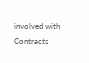involved with Contracts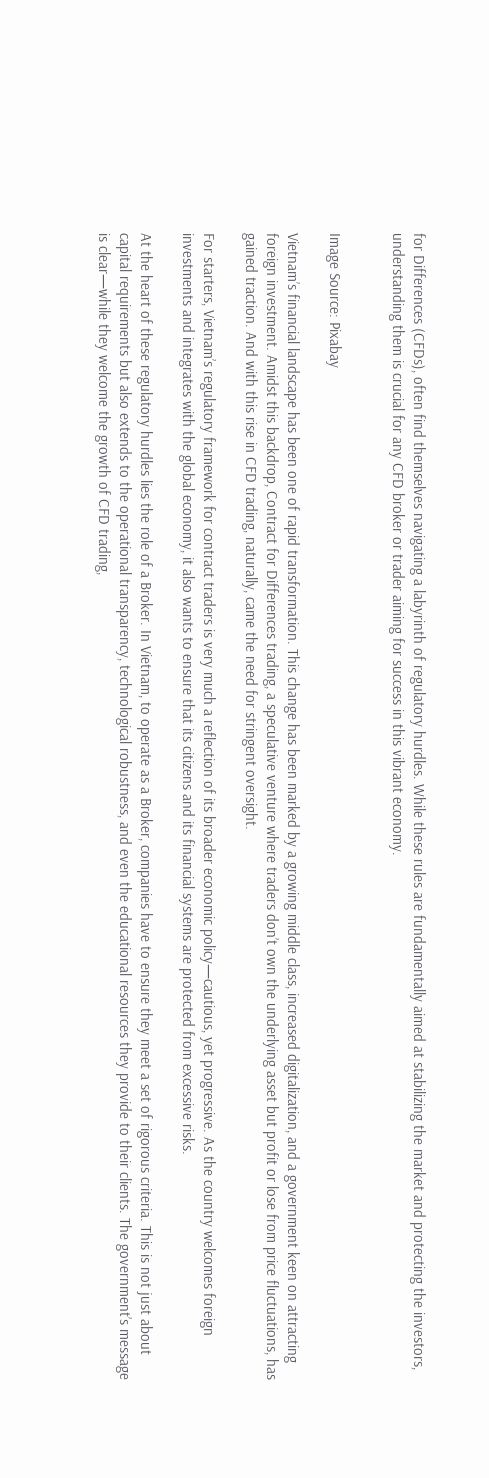for Differences (CFDs), often find themselves navigating a labyrinth of regulatory hurdles. While these rules are fundamentally aimed at stabilizing the market and protecting the investors, understanding them is crucial for any CFD broker or trader aiming for success in this vibrant economy.


Image Source: Pixabay

Vietnam’s financial landscape has been one of rapid transformation. This change has been marked by a growing middle class, increased digitalization, and a government keen on attracting foreign investment. Amidst this backdrop, Contract for Differences trading, a speculative venture where traders don’t own the underlying asset but profit or lose from price fluctuations, has gained traction. And with this rise in CFD trading, naturally, came the need for stringent oversight.

For starters, Vietnam’s regulatory framework for contract traders is very much a reflection of its broader economic policy—cautious, yet progressive. As the country welcomes foreign investments and integrates with the global economy, it also wants to ensure that its citizens and its financial systems are protected from excessive risks.

At the heart of these regulatory hurdles lies the role of a Broker. In Vietnam, to operate as a Broker, companies have to ensure they meet a set of rigorous criteria. This is not just about capital requirements but also extends to the operational transparency, technological robustness, and even the educational resources they provide to their clients. The government’s message is clear—while they welcome the growth of CFD trading,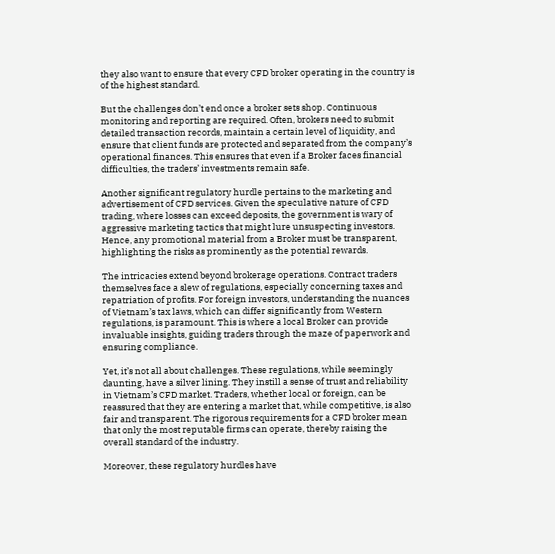they also want to ensure that every CFD broker operating in the country is of the highest standard.

But the challenges don’t end once a broker sets shop. Continuous monitoring and reporting are required. Often, brokers need to submit detailed transaction records, maintain a certain level of liquidity, and ensure that client funds are protected and separated from the company’s operational finances. This ensures that even if a Broker faces financial difficulties, the traders’ investments remain safe.

Another significant regulatory hurdle pertains to the marketing and advertisement of CFD services. Given the speculative nature of CFD trading, where losses can exceed deposits, the government is wary of aggressive marketing tactics that might lure unsuspecting investors. Hence, any promotional material from a Broker must be transparent, highlighting the risks as prominently as the potential rewards.

The intricacies extend beyond brokerage operations. Contract traders themselves face a slew of regulations, especially concerning taxes and repatriation of profits. For foreign investors, understanding the nuances of Vietnam’s tax laws, which can differ significantly from Western regulations, is paramount. This is where a local Broker can provide invaluable insights, guiding traders through the maze of paperwork and ensuring compliance.

Yet, it’s not all about challenges. These regulations, while seemingly daunting, have a silver lining. They instill a sense of trust and reliability in Vietnam’s CFD market. Traders, whether local or foreign, can be reassured that they are entering a market that, while competitive, is also fair and transparent. The rigorous requirements for a CFD broker mean that only the most reputable firms can operate, thereby raising the overall standard of the industry.

Moreover, these regulatory hurdles have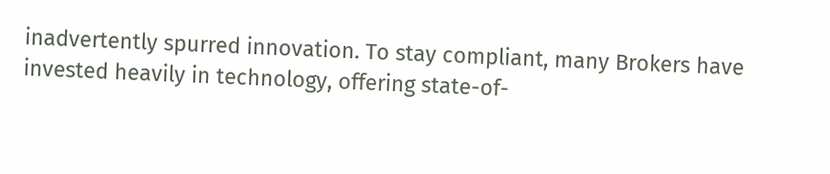inadvertently spurred innovation. To stay compliant, many Brokers have invested heavily in technology, offering state-of-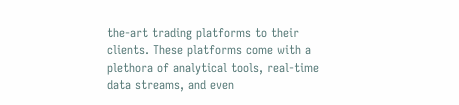the-art trading platforms to their clients. These platforms come with a plethora of analytical tools, real-time data streams, and even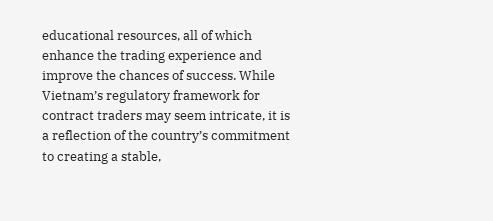educational resources, all of which enhance the trading experience and improve the chances of success. While Vietnam’s regulatory framework for contract traders may seem intricate, it is a reflection of the country’s commitment to creating a stable,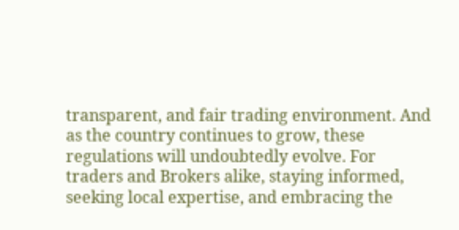transparent, and fair trading environment. And as the country continues to grow, these regulations will undoubtedly evolve. For traders and Brokers alike, staying informed, seeking local expertise, and embracing the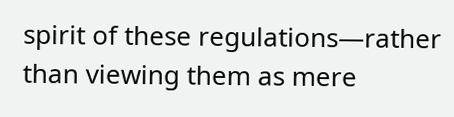spirit of these regulations—rather than viewing them as mere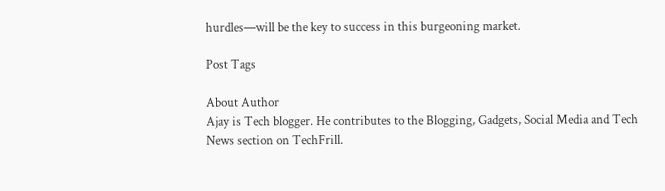hurdles—will be the key to success in this burgeoning market.

Post Tags

About Author
Ajay is Tech blogger. He contributes to the Blogging, Gadgets, Social Media and Tech News section on TechFrill.